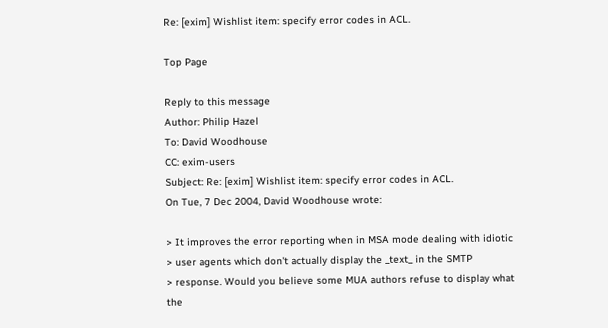Re: [exim] Wishlist item: specify error codes in ACL.

Top Page

Reply to this message
Author: Philip Hazel
To: David Woodhouse
CC: exim-users
Subject: Re: [exim] Wishlist item: specify error codes in ACL.
On Tue, 7 Dec 2004, David Woodhouse wrote:

> It improves the error reporting when in MSA mode dealing with idiotic
> user agents which don't actually display the _text_ in the SMTP
> response. Would you believe some MUA authors refuse to display what the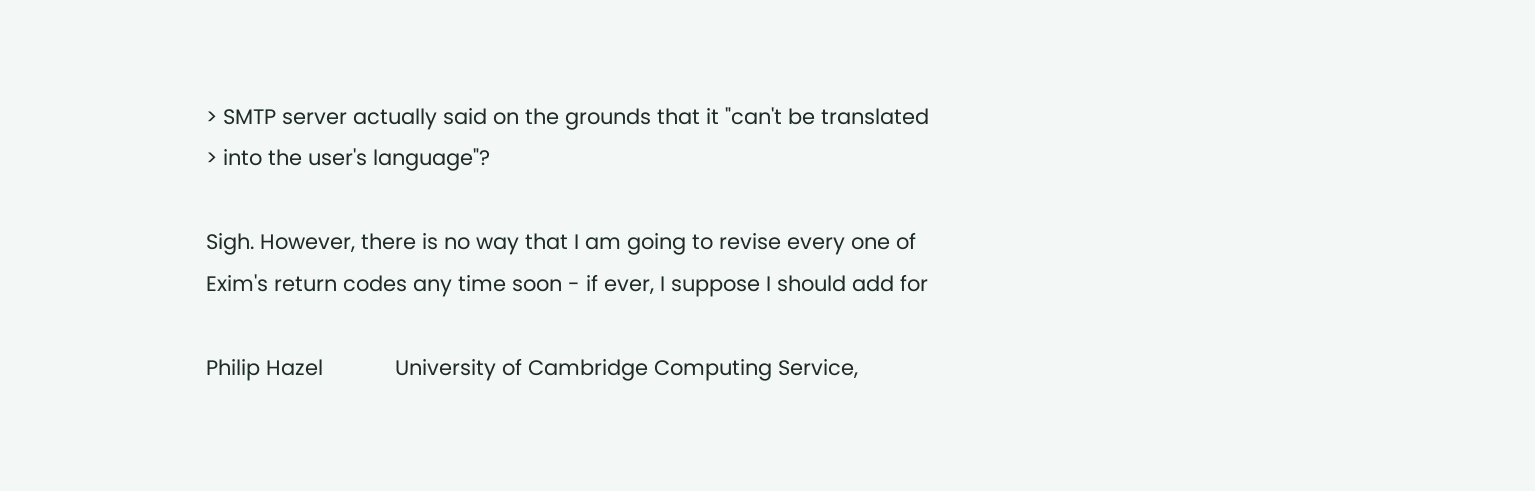> SMTP server actually said on the grounds that it "can't be translated
> into the user's language"?

Sigh. However, there is no way that I am going to revise every one of
Exim's return codes any time soon - if ever, I suppose I should add for

Philip Hazel            University of Cambridge Computing Service,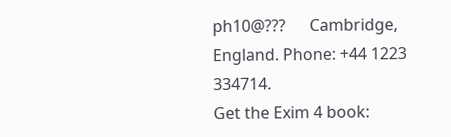ph10@???      Cambridge, England. Phone: +44 1223 334714.
Get the Exim 4 book: